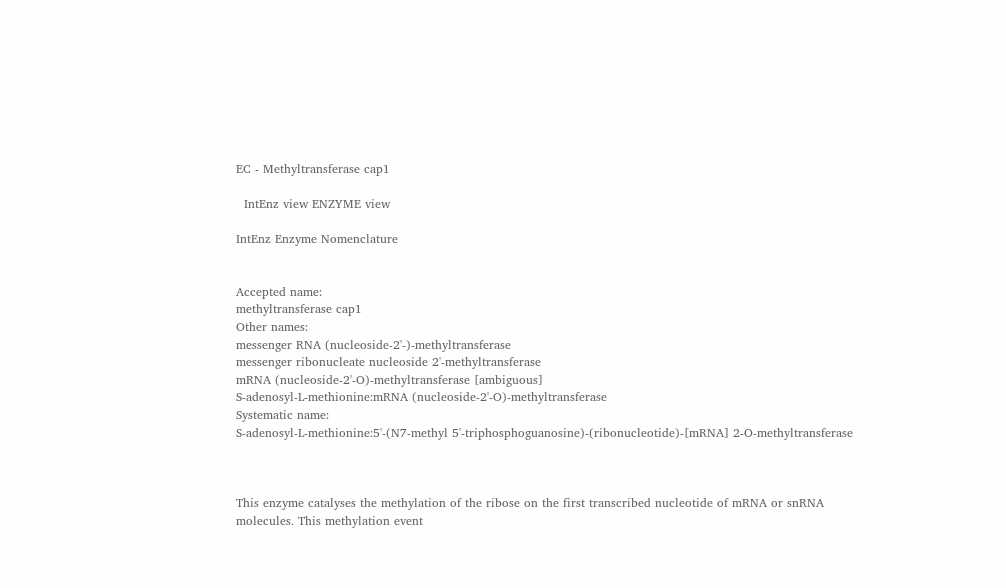EC - Methyltransferase cap1

  IntEnz view ENZYME view

IntEnz Enzyme Nomenclature


Accepted name:
methyltransferase cap1
Other names:
messenger RNA (nucleoside-2'-)-methyltransferase
messenger ribonucleate nucleoside 2'-methyltransferase
mRNA (nucleoside-2'-O)-methyltransferase [ambiguous]
S-adenosyl-L-methionine:mRNA (nucleoside-2'-O)-methyltransferase
Systematic name:
S-adenosyl-L-methionine:5'-(N7-methyl 5'-triphosphoguanosine)-(ribonucleotide)-[mRNA] 2-O-methyltransferase



This enzyme catalyses the methylation of the ribose on the first transcribed nucleotide of mRNA or snRNA molecules. This methylation event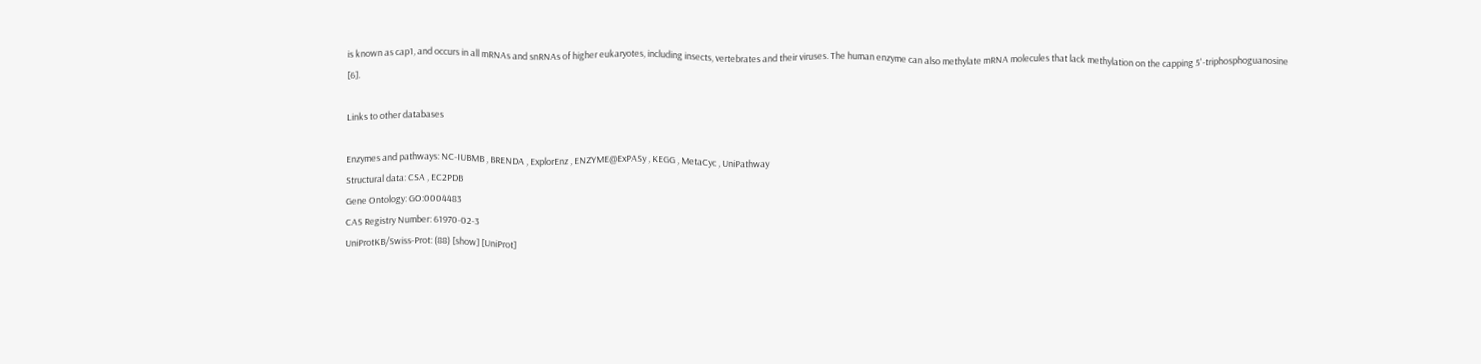is known as cap1, and occurs in all mRNAs and snRNAs of higher eukaryotes, including insects, vertebrates and their viruses. The human enzyme can also methylate mRNA molecules that lack methylation on the capping 5'-triphosphoguanosine [6].

Links to other databases

Enzymes and pathways: NC-IUBMB , BRENDA , ExplorEnz , ENZYME@ExPASy , KEGG , MetaCyc , UniPathway
Structural data: CSA , EC2PDB
Gene Ontology: GO:0004483
CAS Registry Number: 61970-02-3
UniProtKB/Swiss-Prot: (88) [show] [UniProt]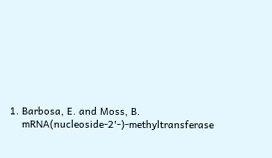1. Barbosa, E. and Moss, B.
    mRNA(nucleoside-2'-)-methyltransferase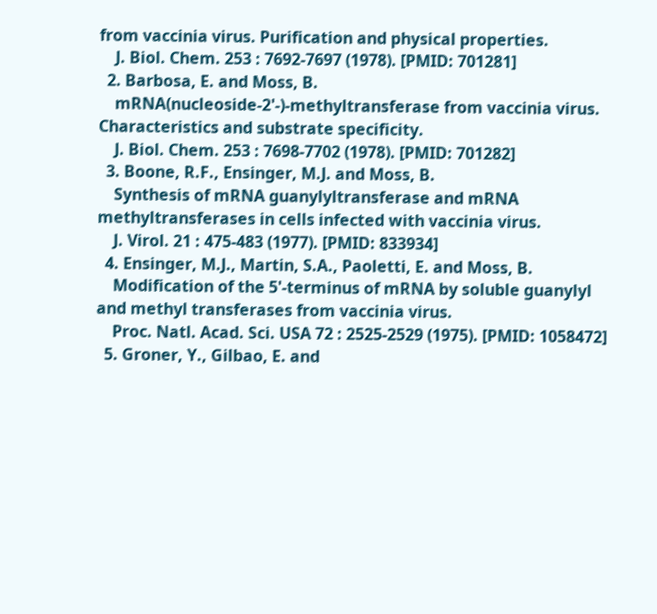from vaccinia virus. Purification and physical properties.
    J. Biol. Chem. 253 : 7692-7697 (1978). [PMID: 701281]
  2. Barbosa, E. and Moss, B.
    mRNA(nucleoside-2'-)-methyltransferase from vaccinia virus. Characteristics and substrate specificity.
    J. Biol. Chem. 253 : 7698-7702 (1978). [PMID: 701282]
  3. Boone, R.F., Ensinger, M.J. and Moss, B.
    Synthesis of mRNA guanylyltransferase and mRNA methyltransferases in cells infected with vaccinia virus.
    J. Virol. 21 : 475-483 (1977). [PMID: 833934]
  4. Ensinger, M.J., Martin, S.A., Paoletti, E. and Moss, B.
    Modification of the 5'-terminus of mRNA by soluble guanylyl and methyl transferases from vaccinia virus.
    Proc. Natl. Acad. Sci. USA 72 : 2525-2529 (1975). [PMID: 1058472]
  5. Groner, Y., Gilbao, E. and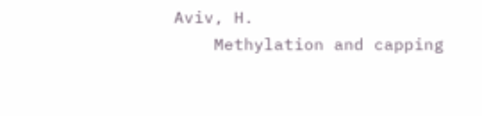Aviv, H.
    Methylation and capping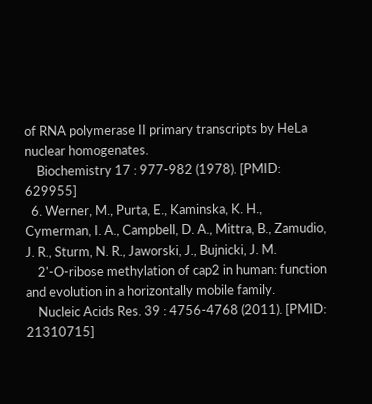of RNA polymerase II primary transcripts by HeLa nuclear homogenates.
    Biochemistry 17 : 977-982 (1978). [PMID: 629955]
  6. Werner, M., Purta, E., Kaminska, K. H., Cymerman, I. A., Campbell, D. A., Mittra, B., Zamudio, J. R., Sturm, N. R., Jaworski, J., Bujnicki, J. M.
    2'-O-ribose methylation of cap2 in human: function and evolution in a horizontally mobile family.
    Nucleic Acids Res. 39 : 4756-4768 (2011). [PMID: 21310715]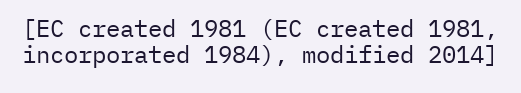[EC created 1981 (EC created 1981, incorporated 1984), modified 2014]